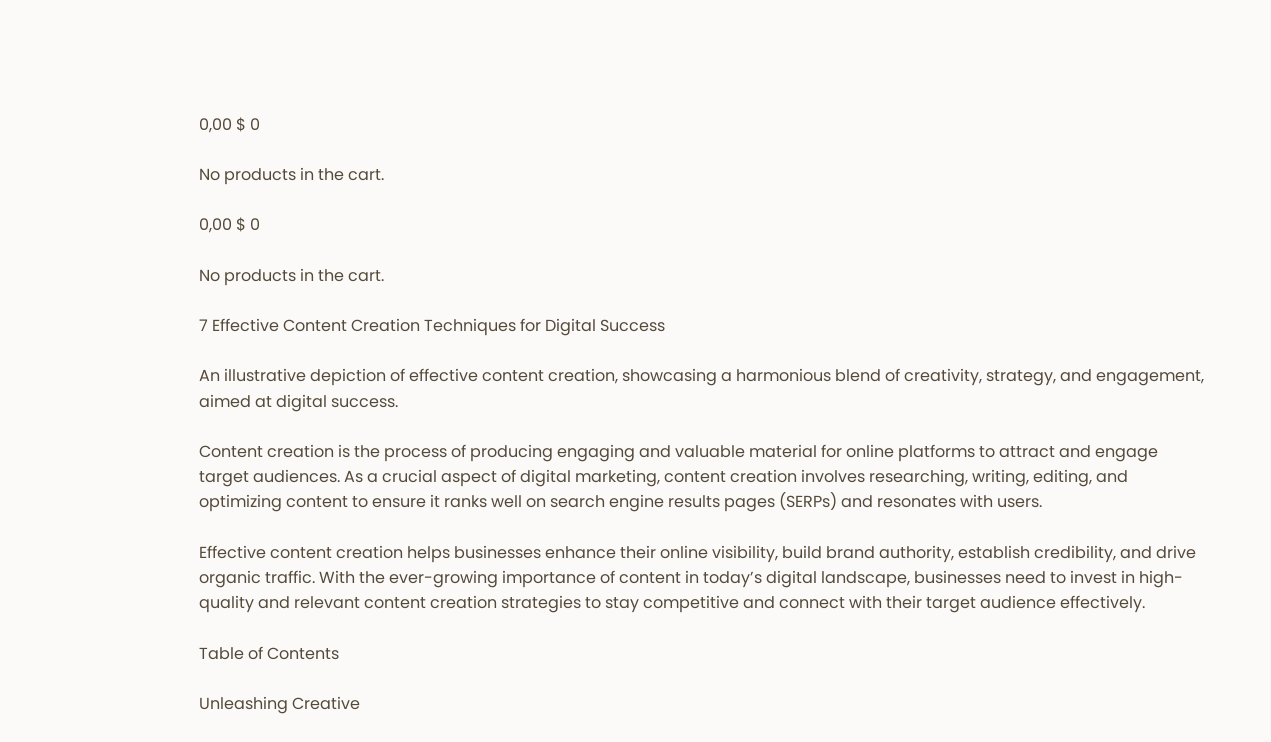0,00 $ 0

No products in the cart.

0,00 $ 0

No products in the cart.

7 Effective Content Creation Techniques for Digital Success

An illustrative depiction of effective content creation, showcasing a harmonious blend of creativity, strategy, and engagement, aimed at digital success.

Content creation is the process of producing engaging and valuable material for online platforms to attract and engage target audiences. As a crucial aspect of digital marketing, content creation involves researching, writing, editing, and optimizing content to ensure it ranks well on search engine results pages (SERPs) and resonates with users.

Effective content creation helps businesses enhance their online visibility, build brand authority, establish credibility, and drive organic traffic. With the ever-growing importance of content in today’s digital landscape, businesses need to invest in high-quality and relevant content creation strategies to stay competitive and connect with their target audience effectively.

Table of Contents

Unleashing Creative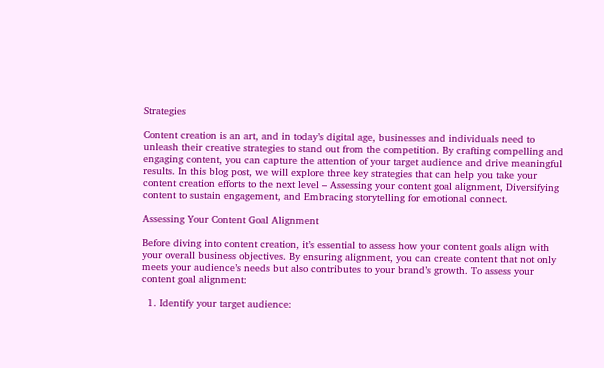Strategies

Content creation is an art, and in today’s digital age, businesses and individuals need to unleash their creative strategies to stand out from the competition. By crafting compelling and engaging content, you can capture the attention of your target audience and drive meaningful results. In this blog post, we will explore three key strategies that can help you take your content creation efforts to the next level – Assessing your content goal alignment, Diversifying content to sustain engagement, and Embracing storytelling for emotional connect.

Assessing Your Content Goal Alignment

Before diving into content creation, it’s essential to assess how your content goals align with your overall business objectives. By ensuring alignment, you can create content that not only meets your audience’s needs but also contributes to your brand’s growth. To assess your content goal alignment:

  1. Identify your target audience: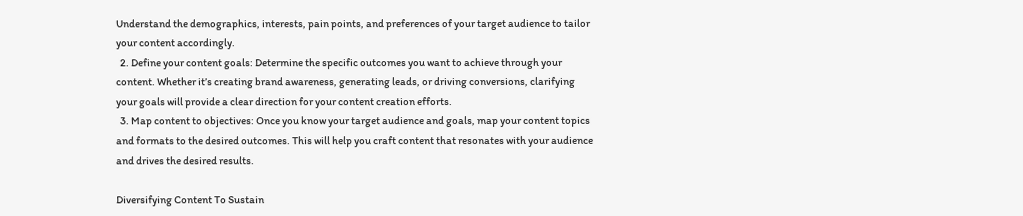Understand the demographics, interests, pain points, and preferences of your target audience to tailor your content accordingly.
  2. Define your content goals: Determine the specific outcomes you want to achieve through your content. Whether it’s creating brand awareness, generating leads, or driving conversions, clarifying your goals will provide a clear direction for your content creation efforts.
  3. Map content to objectives: Once you know your target audience and goals, map your content topics and formats to the desired outcomes. This will help you craft content that resonates with your audience and drives the desired results.

Diversifying Content To Sustain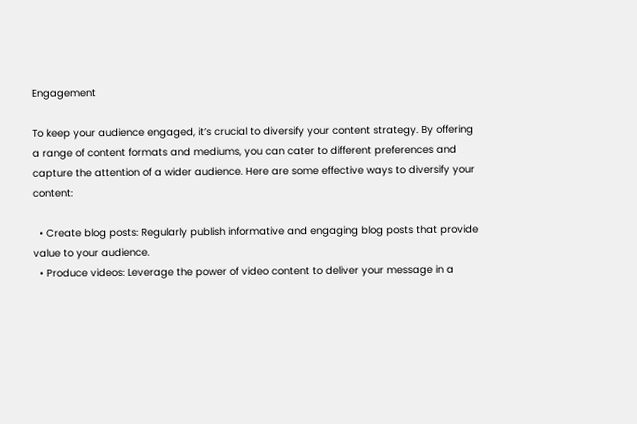Engagement

To keep your audience engaged, it’s crucial to diversify your content strategy. By offering a range of content formats and mediums, you can cater to different preferences and capture the attention of a wider audience. Here are some effective ways to diversify your content:

  • Create blog posts: Regularly publish informative and engaging blog posts that provide value to your audience.
  • Produce videos: Leverage the power of video content to deliver your message in a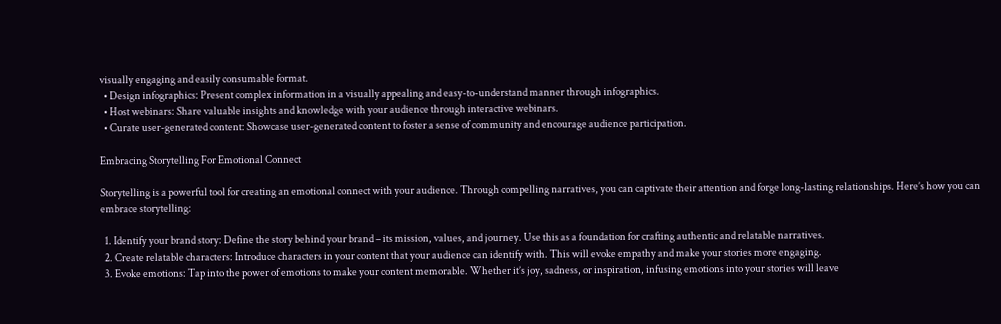visually engaging and easily consumable format.
  • Design infographics: Present complex information in a visually appealing and easy-to-understand manner through infographics.
  • Host webinars: Share valuable insights and knowledge with your audience through interactive webinars.
  • Curate user-generated content: Showcase user-generated content to foster a sense of community and encourage audience participation.

Embracing Storytelling For Emotional Connect

Storytelling is a powerful tool for creating an emotional connect with your audience. Through compelling narratives, you can captivate their attention and forge long-lasting relationships. Here’s how you can embrace storytelling:

  1. Identify your brand story: Define the story behind your brand – its mission, values, and journey. Use this as a foundation for crafting authentic and relatable narratives.
  2. Create relatable characters: Introduce characters in your content that your audience can identify with. This will evoke empathy and make your stories more engaging.
  3. Evoke emotions: Tap into the power of emotions to make your content memorable. Whether it’s joy, sadness, or inspiration, infusing emotions into your stories will leave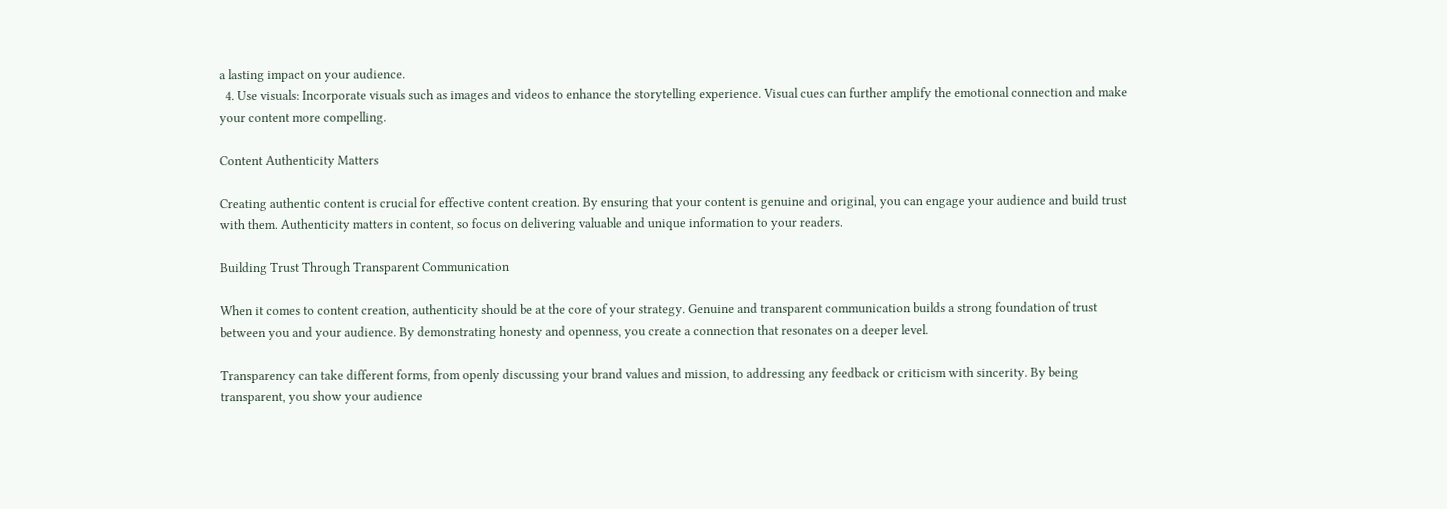a lasting impact on your audience.
  4. Use visuals: Incorporate visuals such as images and videos to enhance the storytelling experience. Visual cues can further amplify the emotional connection and make your content more compelling.

Content Authenticity Matters

Creating authentic content is crucial for effective content creation. By ensuring that your content is genuine and original, you can engage your audience and build trust with them. Authenticity matters in content, so focus on delivering valuable and unique information to your readers.

Building Trust Through Transparent Communication

When it comes to content creation, authenticity should be at the core of your strategy. Genuine and transparent communication builds a strong foundation of trust between you and your audience. By demonstrating honesty and openness, you create a connection that resonates on a deeper level.

Transparency can take different forms, from openly discussing your brand values and mission, to addressing any feedback or criticism with sincerity. By being transparent, you show your audience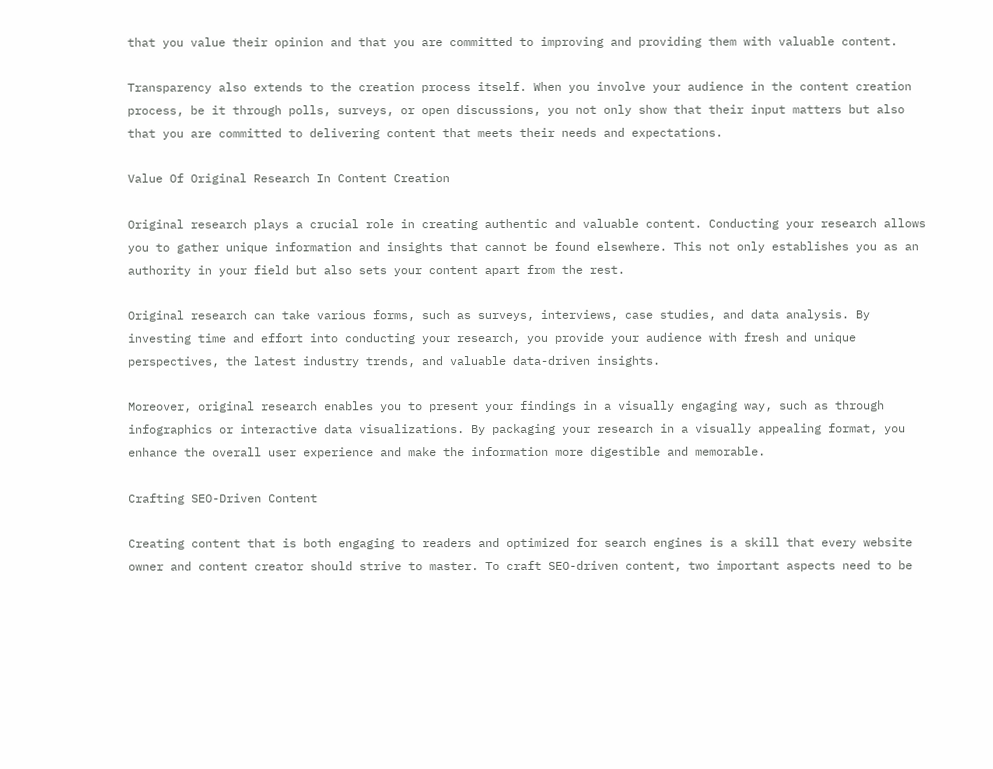that you value their opinion and that you are committed to improving and providing them with valuable content.

Transparency also extends to the creation process itself. When you involve your audience in the content creation process, be it through polls, surveys, or open discussions, you not only show that their input matters but also that you are committed to delivering content that meets their needs and expectations.

Value Of Original Research In Content Creation

Original research plays a crucial role in creating authentic and valuable content. Conducting your research allows you to gather unique information and insights that cannot be found elsewhere. This not only establishes you as an authority in your field but also sets your content apart from the rest.

Original research can take various forms, such as surveys, interviews, case studies, and data analysis. By investing time and effort into conducting your research, you provide your audience with fresh and unique perspectives, the latest industry trends, and valuable data-driven insights.

Moreover, original research enables you to present your findings in a visually engaging way, such as through infographics or interactive data visualizations. By packaging your research in a visually appealing format, you enhance the overall user experience and make the information more digestible and memorable.

Crafting SEO-Driven Content

Creating content that is both engaging to readers and optimized for search engines is a skill that every website owner and content creator should strive to master. To craft SEO-driven content, two important aspects need to be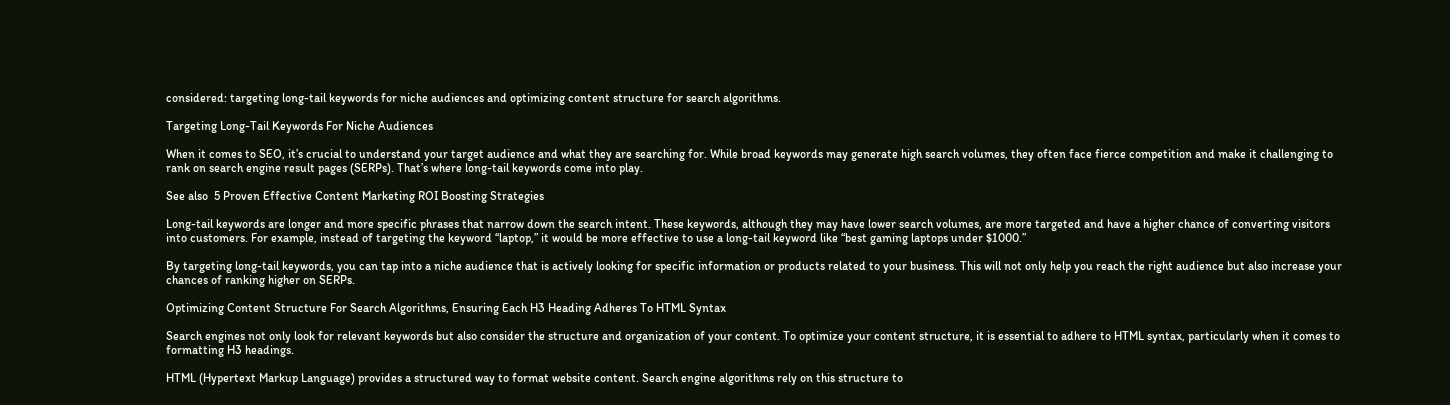considered: targeting long-tail keywords for niche audiences and optimizing content structure for search algorithms.

Targeting Long-Tail Keywords For Niche Audiences

When it comes to SEO, it’s crucial to understand your target audience and what they are searching for. While broad keywords may generate high search volumes, they often face fierce competition and make it challenging to rank on search engine result pages (SERPs). That’s where long-tail keywords come into play.

See also  5 Proven Effective Content Marketing ROI Boosting Strategies

Long-tail keywords are longer and more specific phrases that narrow down the search intent. These keywords, although they may have lower search volumes, are more targeted and have a higher chance of converting visitors into customers. For example, instead of targeting the keyword “laptop,” it would be more effective to use a long-tail keyword like “best gaming laptops under $1000.”

By targeting long-tail keywords, you can tap into a niche audience that is actively looking for specific information or products related to your business. This will not only help you reach the right audience but also increase your chances of ranking higher on SERPs.

Optimizing Content Structure For Search Algorithms, Ensuring Each H3 Heading Adheres To HTML Syntax

Search engines not only look for relevant keywords but also consider the structure and organization of your content. To optimize your content structure, it is essential to adhere to HTML syntax, particularly when it comes to formatting H3 headings.

HTML (Hypertext Markup Language) provides a structured way to format website content. Search engine algorithms rely on this structure to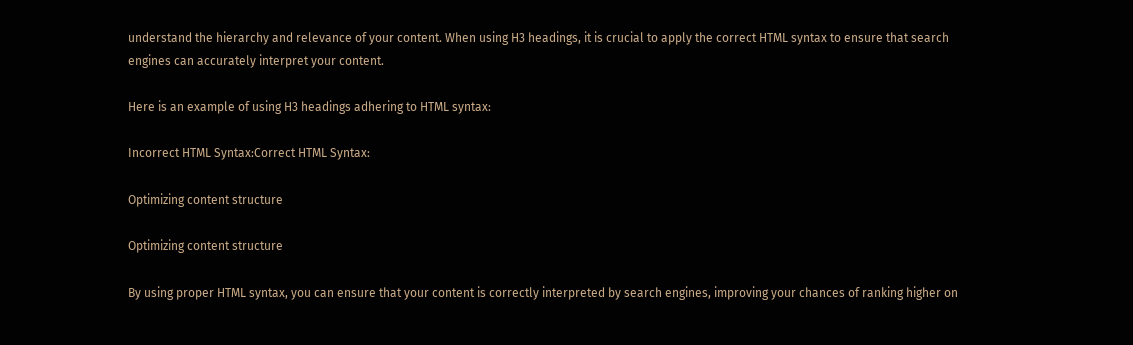understand the hierarchy and relevance of your content. When using H3 headings, it is crucial to apply the correct HTML syntax to ensure that search engines can accurately interpret your content.

Here is an example of using H3 headings adhering to HTML syntax:

Incorrect HTML Syntax:Correct HTML Syntax:

Optimizing content structure

Optimizing content structure

By using proper HTML syntax, you can ensure that your content is correctly interpreted by search engines, improving your chances of ranking higher on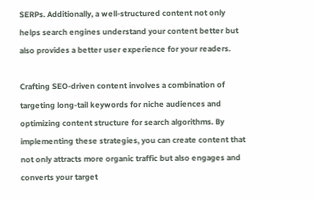SERPs. Additionally, a well-structured content not only helps search engines understand your content better but also provides a better user experience for your readers.

Crafting SEO-driven content involves a combination of targeting long-tail keywords for niche audiences and optimizing content structure for search algorithms. By implementing these strategies, you can create content that not only attracts more organic traffic but also engages and converts your target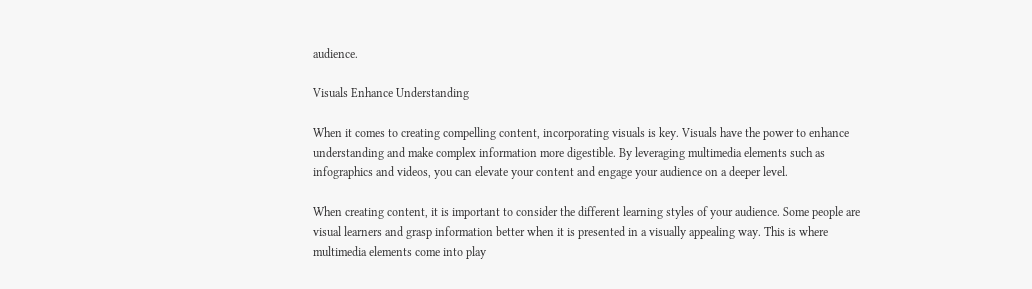audience.

Visuals Enhance Understanding

When it comes to creating compelling content, incorporating visuals is key. Visuals have the power to enhance understanding and make complex information more digestible. By leveraging multimedia elements such as infographics and videos, you can elevate your content and engage your audience on a deeper level.

When creating content, it is important to consider the different learning styles of your audience. Some people are visual learners and grasp information better when it is presented in a visually appealing way. This is where multimedia elements come into play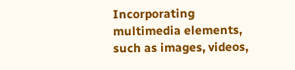Incorporating multimedia elements, such as images, videos,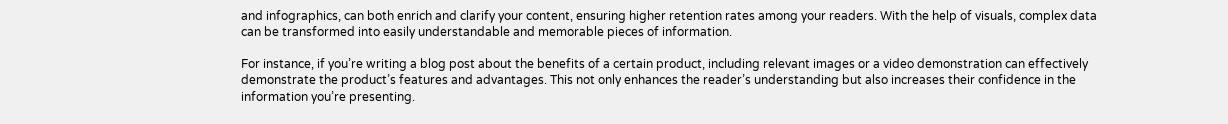and infographics, can both enrich and clarify your content, ensuring higher retention rates among your readers. With the help of visuals, complex data can be transformed into easily understandable and memorable pieces of information.

For instance, if you’re writing a blog post about the benefits of a certain product, including relevant images or a video demonstration can effectively demonstrate the product’s features and advantages. This not only enhances the reader’s understanding but also increases their confidence in the information you’re presenting.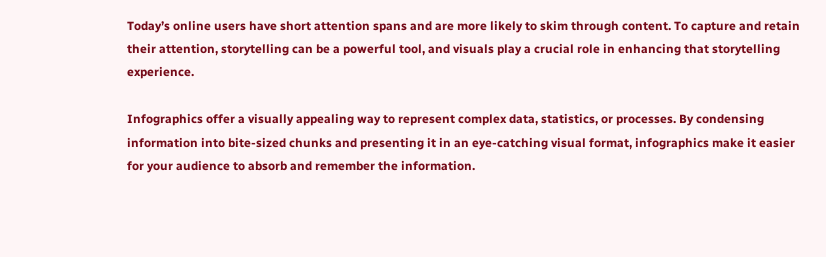Today’s online users have short attention spans and are more likely to skim through content. To capture and retain their attention, storytelling can be a powerful tool, and visuals play a crucial role in enhancing that storytelling experience.

Infographics offer a visually appealing way to represent complex data, statistics, or processes. By condensing information into bite-sized chunks and presenting it in an eye-catching visual format, infographics make it easier for your audience to absorb and remember the information.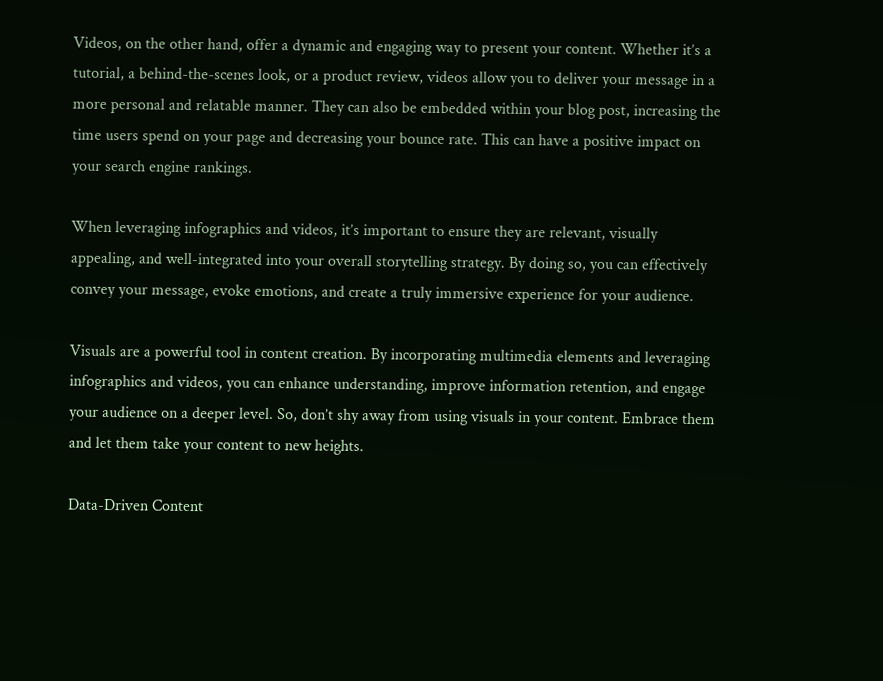Videos, on the other hand, offer a dynamic and engaging way to present your content. Whether it’s a tutorial, a behind-the-scenes look, or a product review, videos allow you to deliver your message in a more personal and relatable manner. They can also be embedded within your blog post, increasing the time users spend on your page and decreasing your bounce rate. This can have a positive impact on your search engine rankings.

When leveraging infographics and videos, it’s important to ensure they are relevant, visually appealing, and well-integrated into your overall storytelling strategy. By doing so, you can effectively convey your message, evoke emotions, and create a truly immersive experience for your audience.

Visuals are a powerful tool in content creation. By incorporating multimedia elements and leveraging infographics and videos, you can enhance understanding, improve information retention, and engage your audience on a deeper level. So, don’t shy away from using visuals in your content. Embrace them and let them take your content to new heights.

Data-Driven Content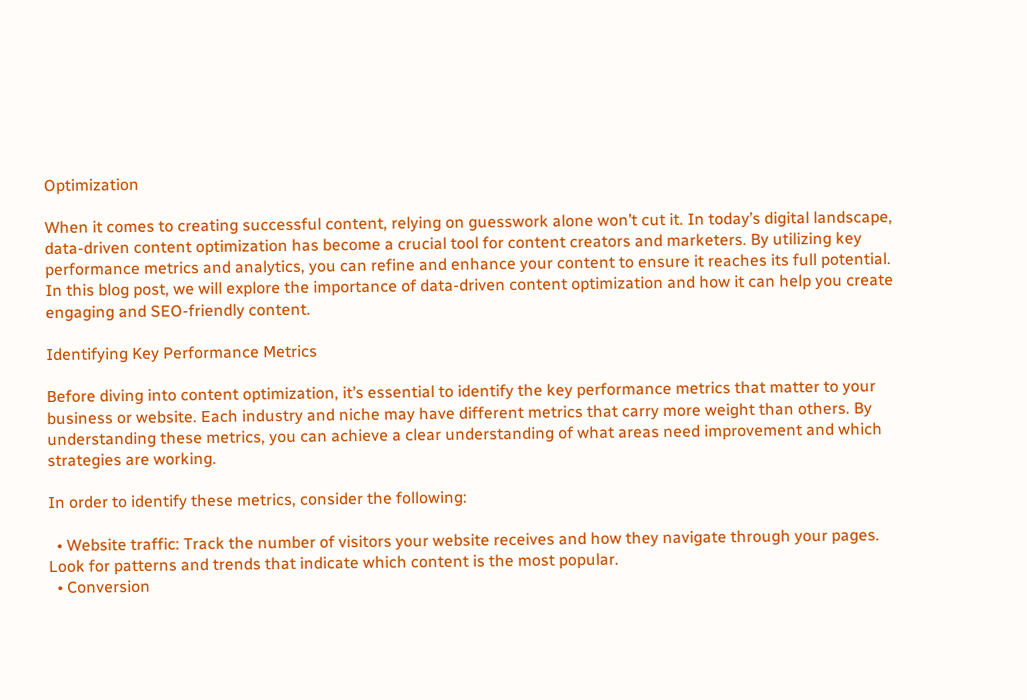Optimization

When it comes to creating successful content, relying on guesswork alone won’t cut it. In today’s digital landscape, data-driven content optimization has become a crucial tool for content creators and marketers. By utilizing key performance metrics and analytics, you can refine and enhance your content to ensure it reaches its full potential. In this blog post, we will explore the importance of data-driven content optimization and how it can help you create engaging and SEO-friendly content.

Identifying Key Performance Metrics

Before diving into content optimization, it’s essential to identify the key performance metrics that matter to your business or website. Each industry and niche may have different metrics that carry more weight than others. By understanding these metrics, you can achieve a clear understanding of what areas need improvement and which strategies are working.

In order to identify these metrics, consider the following:

  • Website traffic: Track the number of visitors your website receives and how they navigate through your pages. Look for patterns and trends that indicate which content is the most popular.
  • Conversion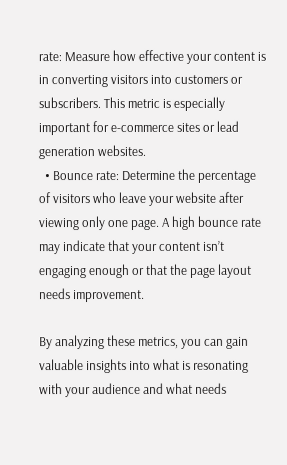rate: Measure how effective your content is in converting visitors into customers or subscribers. This metric is especially important for e-commerce sites or lead generation websites.
  • Bounce rate: Determine the percentage of visitors who leave your website after viewing only one page. A high bounce rate may indicate that your content isn’t engaging enough or that the page layout needs improvement.

By analyzing these metrics, you can gain valuable insights into what is resonating with your audience and what needs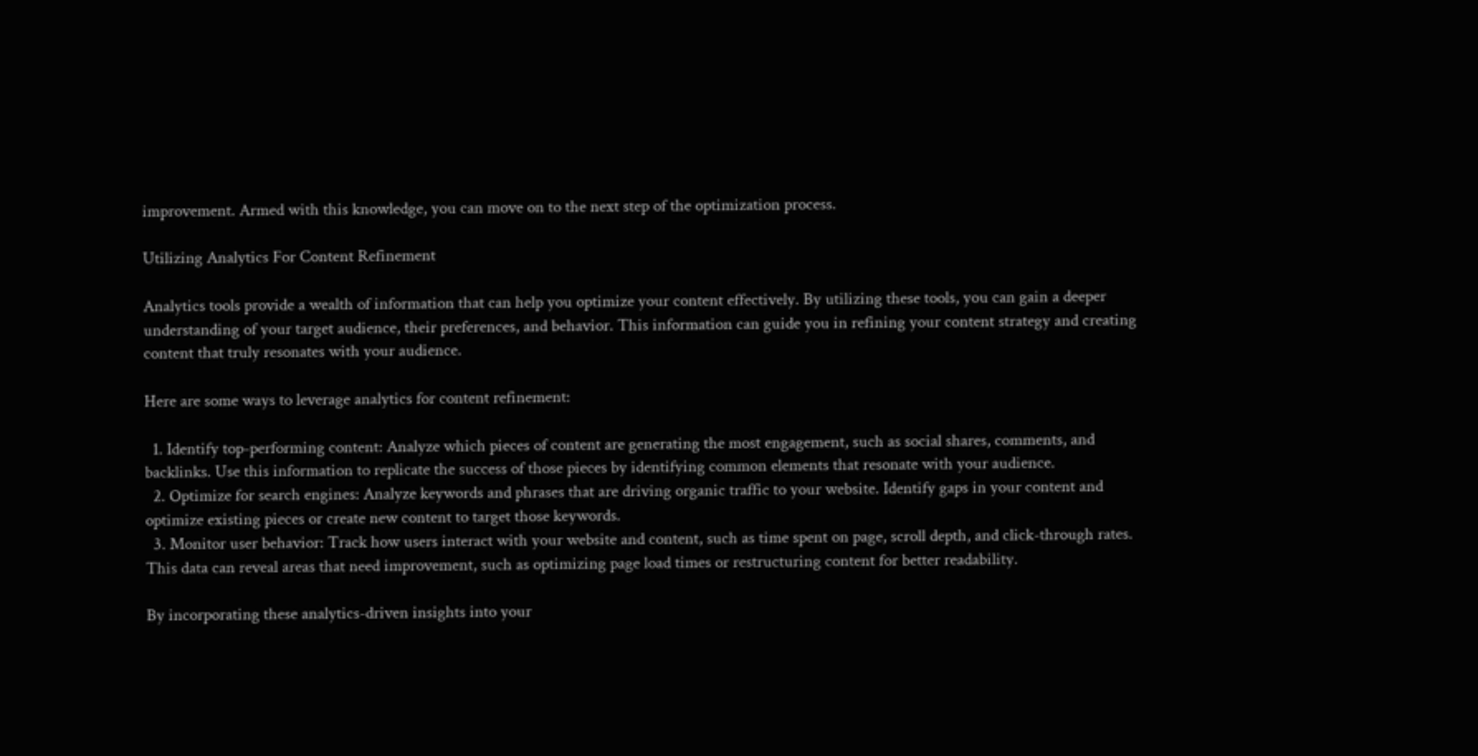improvement. Armed with this knowledge, you can move on to the next step of the optimization process.

Utilizing Analytics For Content Refinement

Analytics tools provide a wealth of information that can help you optimize your content effectively. By utilizing these tools, you can gain a deeper understanding of your target audience, their preferences, and behavior. This information can guide you in refining your content strategy and creating content that truly resonates with your audience.

Here are some ways to leverage analytics for content refinement:

  1. Identify top-performing content: Analyze which pieces of content are generating the most engagement, such as social shares, comments, and backlinks. Use this information to replicate the success of those pieces by identifying common elements that resonate with your audience.
  2. Optimize for search engines: Analyze keywords and phrases that are driving organic traffic to your website. Identify gaps in your content and optimize existing pieces or create new content to target those keywords.
  3. Monitor user behavior: Track how users interact with your website and content, such as time spent on page, scroll depth, and click-through rates. This data can reveal areas that need improvement, such as optimizing page load times or restructuring content for better readability.

By incorporating these analytics-driven insights into your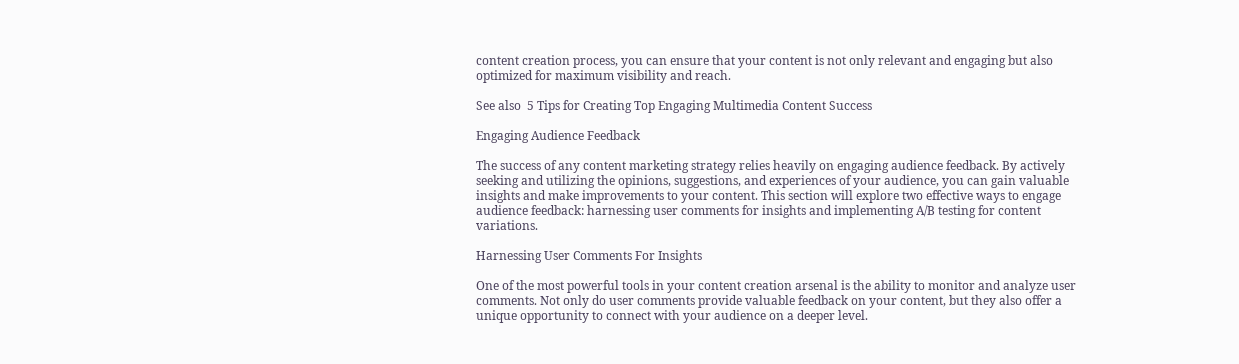content creation process, you can ensure that your content is not only relevant and engaging but also optimized for maximum visibility and reach.

See also  5 Tips for Creating Top Engaging Multimedia Content Success

Engaging Audience Feedback

The success of any content marketing strategy relies heavily on engaging audience feedback. By actively seeking and utilizing the opinions, suggestions, and experiences of your audience, you can gain valuable insights and make improvements to your content. This section will explore two effective ways to engage audience feedback: harnessing user comments for insights and implementing A/B testing for content variations.

Harnessing User Comments For Insights

One of the most powerful tools in your content creation arsenal is the ability to monitor and analyze user comments. Not only do user comments provide valuable feedback on your content, but they also offer a unique opportunity to connect with your audience on a deeper level.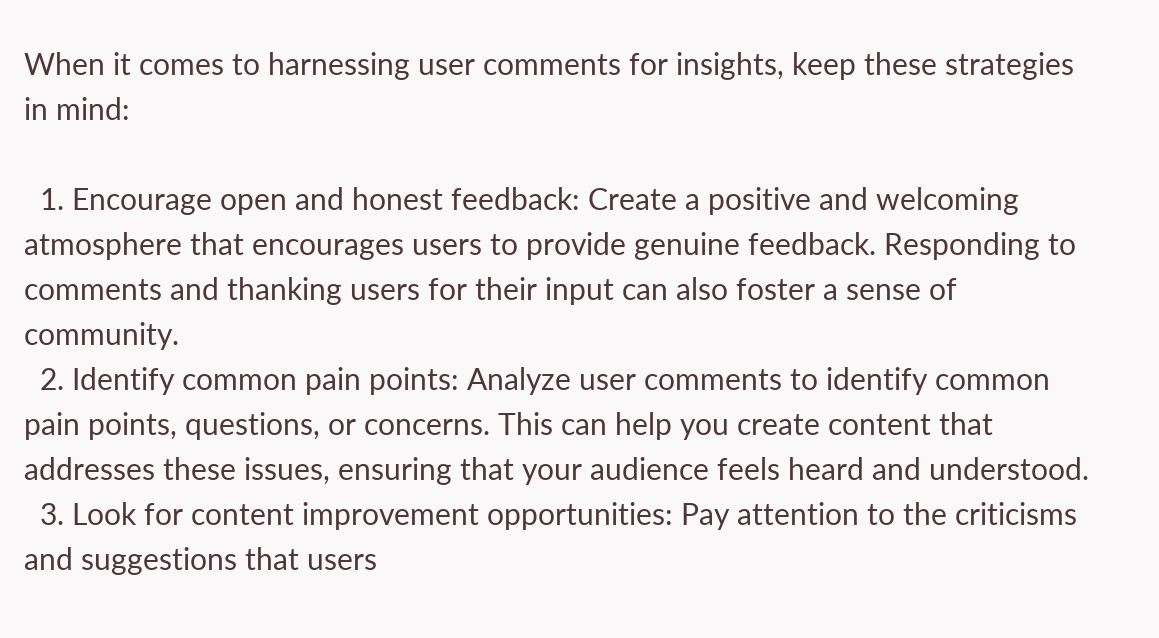When it comes to harnessing user comments for insights, keep these strategies in mind:

  1. Encourage open and honest feedback: Create a positive and welcoming atmosphere that encourages users to provide genuine feedback. Responding to comments and thanking users for their input can also foster a sense of community.
  2. Identify common pain points: Analyze user comments to identify common pain points, questions, or concerns. This can help you create content that addresses these issues, ensuring that your audience feels heard and understood.
  3. Look for content improvement opportunities: Pay attention to the criticisms and suggestions that users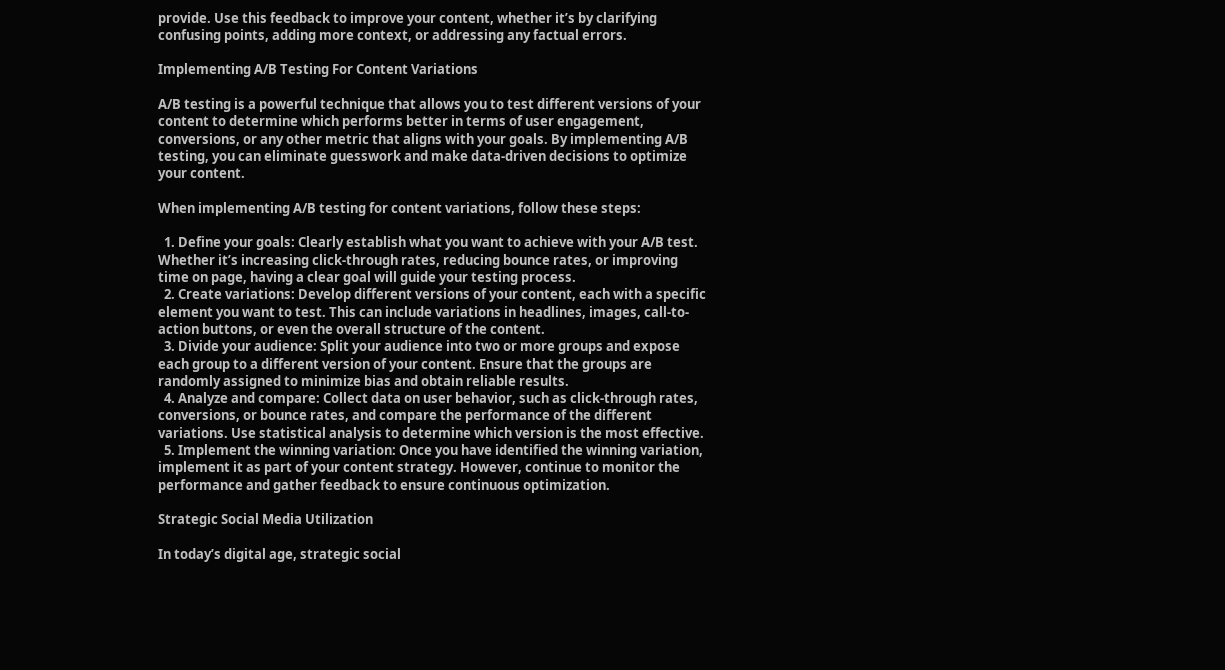provide. Use this feedback to improve your content, whether it’s by clarifying confusing points, adding more context, or addressing any factual errors.

Implementing A/B Testing For Content Variations

A/B testing is a powerful technique that allows you to test different versions of your content to determine which performs better in terms of user engagement, conversions, or any other metric that aligns with your goals. By implementing A/B testing, you can eliminate guesswork and make data-driven decisions to optimize your content.

When implementing A/B testing for content variations, follow these steps:

  1. Define your goals: Clearly establish what you want to achieve with your A/B test. Whether it’s increasing click-through rates, reducing bounce rates, or improving time on page, having a clear goal will guide your testing process.
  2. Create variations: Develop different versions of your content, each with a specific element you want to test. This can include variations in headlines, images, call-to-action buttons, or even the overall structure of the content.
  3. Divide your audience: Split your audience into two or more groups and expose each group to a different version of your content. Ensure that the groups are randomly assigned to minimize bias and obtain reliable results.
  4. Analyze and compare: Collect data on user behavior, such as click-through rates, conversions, or bounce rates, and compare the performance of the different variations. Use statistical analysis to determine which version is the most effective.
  5. Implement the winning variation: Once you have identified the winning variation, implement it as part of your content strategy. However, continue to monitor the performance and gather feedback to ensure continuous optimization.

Strategic Social Media Utilization

In today’s digital age, strategic social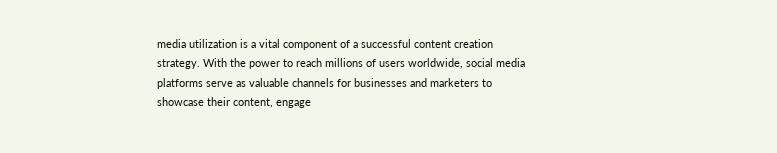media utilization is a vital component of a successful content creation strategy. With the power to reach millions of users worldwide, social media platforms serve as valuable channels for businesses and marketers to showcase their content, engage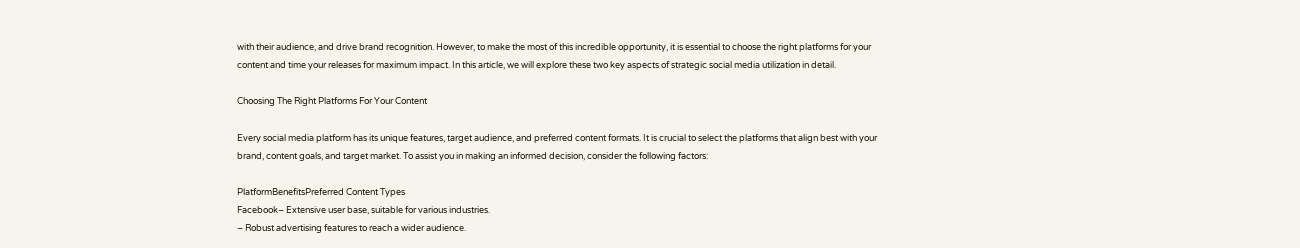with their audience, and drive brand recognition. However, to make the most of this incredible opportunity, it is essential to choose the right platforms for your content and time your releases for maximum impact. In this article, we will explore these two key aspects of strategic social media utilization in detail.

Choosing The Right Platforms For Your Content

Every social media platform has its unique features, target audience, and preferred content formats. It is crucial to select the platforms that align best with your brand, content goals, and target market. To assist you in making an informed decision, consider the following factors:

PlatformBenefitsPreferred Content Types
Facebook– Extensive user base, suitable for various industries.
– Robust advertising features to reach a wider audience.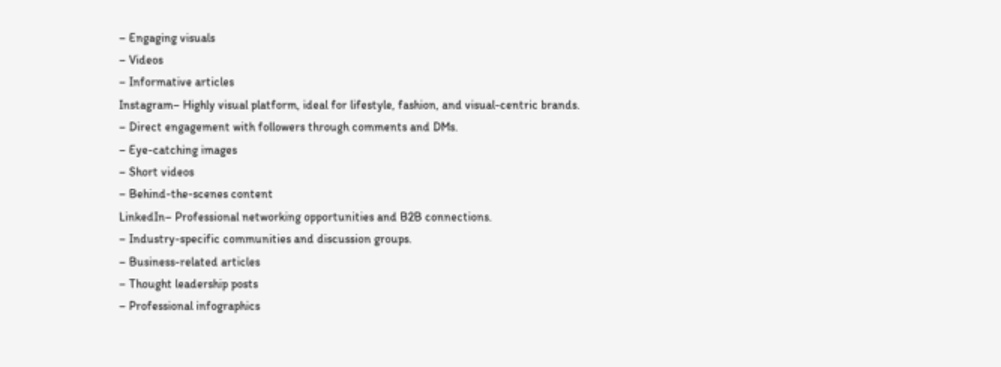– Engaging visuals
– Videos
– Informative articles
Instagram– Highly visual platform, ideal for lifestyle, fashion, and visual-centric brands.
– Direct engagement with followers through comments and DMs.
– Eye-catching images
– Short videos
– Behind-the-scenes content
LinkedIn– Professional networking opportunities and B2B connections.
– Industry-specific communities and discussion groups.
– Business-related articles
– Thought leadership posts
– Professional infographics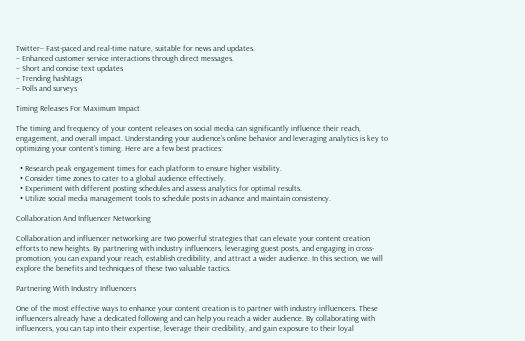Twitter– Fast-paced and real-time nature, suitable for news and updates.
– Enhanced customer service interactions through direct messages.
– Short and concise text updates
– Trending hashtags
– Polls and surveys

Timing Releases For Maximum Impact

The timing and frequency of your content releases on social media can significantly influence their reach, engagement, and overall impact. Understanding your audience’s online behavior and leveraging analytics is key to optimizing your content’s timing. Here are a few best practices:

  • Research peak engagement times for each platform to ensure higher visibility.
  • Consider time zones to cater to a global audience effectively.
  • Experiment with different posting schedules and assess analytics for optimal results.
  • Utilize social media management tools to schedule posts in advance and maintain consistency.

Collaboration And Influencer Networking

Collaboration and influencer networking are two powerful strategies that can elevate your content creation efforts to new heights. By partnering with industry influencers, leveraging guest posts, and engaging in cross-promotion, you can expand your reach, establish credibility, and attract a wider audience. In this section, we will explore the benefits and techniques of these two valuable tactics.

Partnering With Industry Influencers

One of the most effective ways to enhance your content creation is to partner with industry influencers. These influencers already have a dedicated following and can help you reach a wider audience. By collaborating with influencers, you can tap into their expertise, leverage their credibility, and gain exposure to their loyal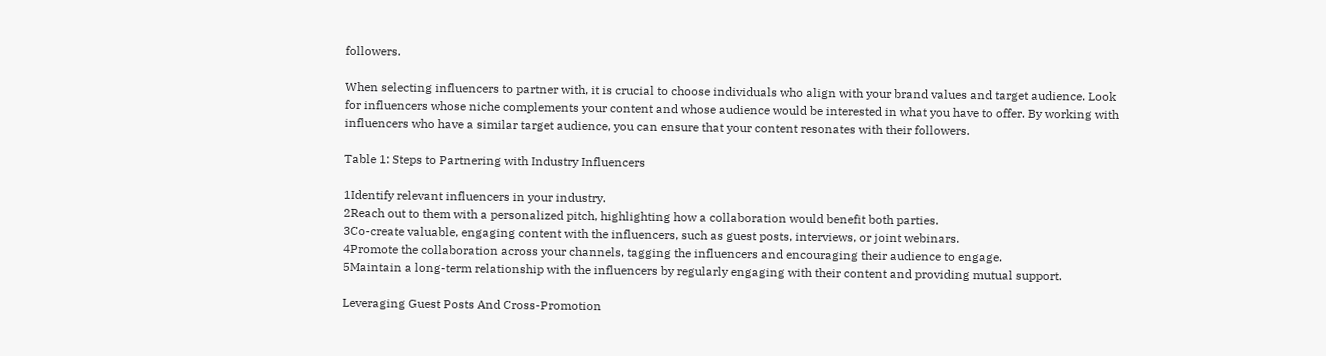followers.

When selecting influencers to partner with, it is crucial to choose individuals who align with your brand values and target audience. Look for influencers whose niche complements your content and whose audience would be interested in what you have to offer. By working with influencers who have a similar target audience, you can ensure that your content resonates with their followers.

Table 1: Steps to Partnering with Industry Influencers

1Identify relevant influencers in your industry.
2Reach out to them with a personalized pitch, highlighting how a collaboration would benefit both parties.
3Co-create valuable, engaging content with the influencers, such as guest posts, interviews, or joint webinars.
4Promote the collaboration across your channels, tagging the influencers and encouraging their audience to engage.
5Maintain a long-term relationship with the influencers by regularly engaging with their content and providing mutual support.

Leveraging Guest Posts And Cross-Promotion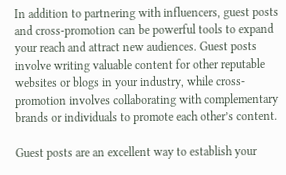In addition to partnering with influencers, guest posts and cross-promotion can be powerful tools to expand your reach and attract new audiences. Guest posts involve writing valuable content for other reputable websites or blogs in your industry, while cross-promotion involves collaborating with complementary brands or individuals to promote each other’s content.

Guest posts are an excellent way to establish your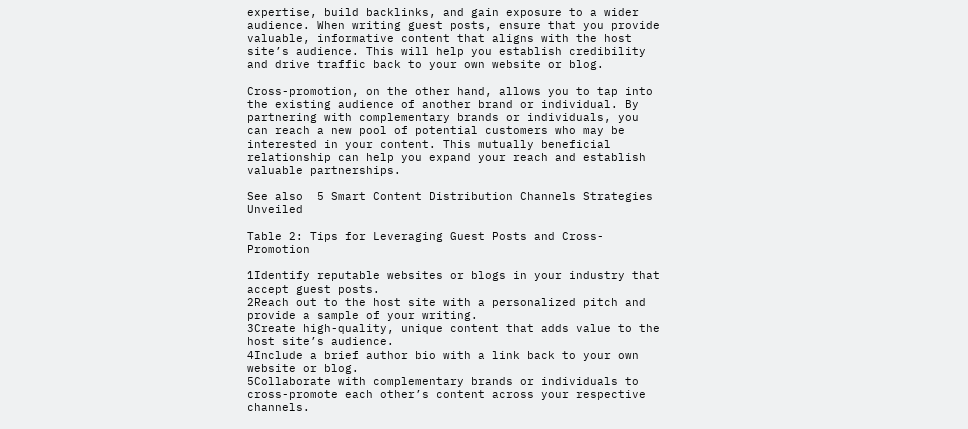expertise, build backlinks, and gain exposure to a wider audience. When writing guest posts, ensure that you provide valuable, informative content that aligns with the host site’s audience. This will help you establish credibility and drive traffic back to your own website or blog.

Cross-promotion, on the other hand, allows you to tap into the existing audience of another brand or individual. By partnering with complementary brands or individuals, you can reach a new pool of potential customers who may be interested in your content. This mutually beneficial relationship can help you expand your reach and establish valuable partnerships.

See also  5 Smart Content Distribution Channels Strategies Unveiled

Table 2: Tips for Leveraging Guest Posts and Cross-Promotion

1Identify reputable websites or blogs in your industry that accept guest posts.
2Reach out to the host site with a personalized pitch and provide a sample of your writing.
3Create high-quality, unique content that adds value to the host site’s audience.
4Include a brief author bio with a link back to your own website or blog.
5Collaborate with complementary brands or individuals to cross-promote each other’s content across your respective channels.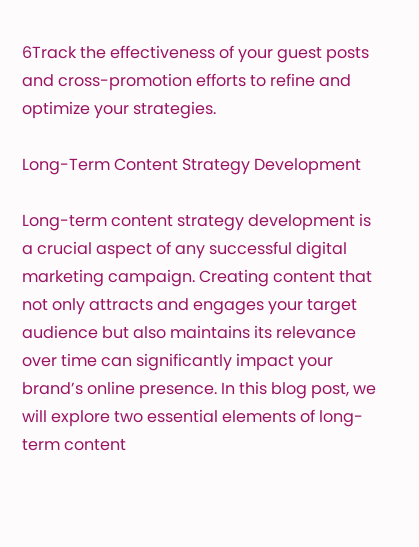6Track the effectiveness of your guest posts and cross-promotion efforts to refine and optimize your strategies.

Long-Term Content Strategy Development

Long-term content strategy development is a crucial aspect of any successful digital marketing campaign. Creating content that not only attracts and engages your target audience but also maintains its relevance over time can significantly impact your brand’s online presence. In this blog post, we will explore two essential elements of long-term content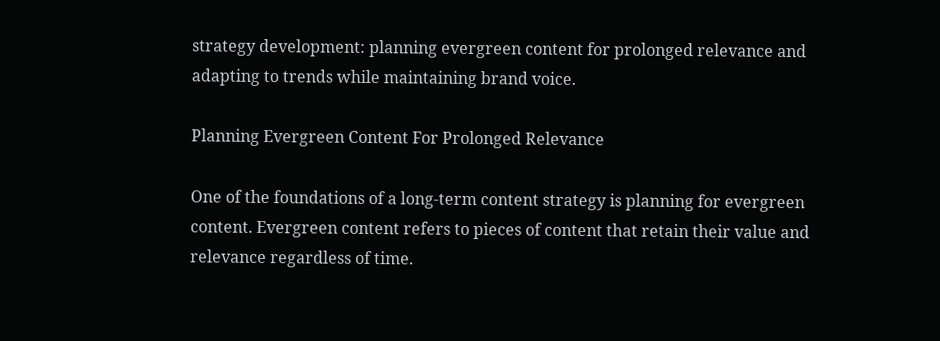strategy development: planning evergreen content for prolonged relevance and adapting to trends while maintaining brand voice.

Planning Evergreen Content For Prolonged Relevance

One of the foundations of a long-term content strategy is planning for evergreen content. Evergreen content refers to pieces of content that retain their value and relevance regardless of time.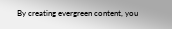By creating evergreen content, you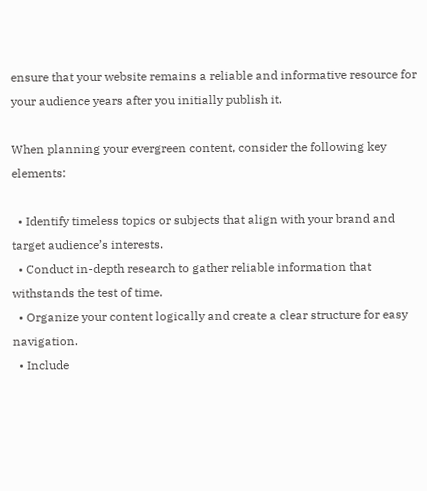ensure that your website remains a reliable and informative resource for your audience years after you initially publish it.

When planning your evergreen content, consider the following key elements:

  • Identify timeless topics or subjects that align with your brand and target audience’s interests.
  • Conduct in-depth research to gather reliable information that withstands the test of time.
  • Organize your content logically and create a clear structure for easy navigation.
  • Include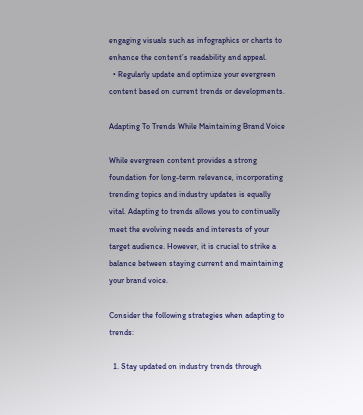engaging visuals such as infographics or charts to enhance the content’s readability and appeal.
  • Regularly update and optimize your evergreen content based on current trends or developments.

Adapting To Trends While Maintaining Brand Voice

While evergreen content provides a strong foundation for long-term relevance, incorporating trending topics and industry updates is equally vital. Adapting to trends allows you to continually meet the evolving needs and interests of your target audience. However, it is crucial to strike a balance between staying current and maintaining your brand voice.

Consider the following strategies when adapting to trends:

  1. Stay updated on industry trends through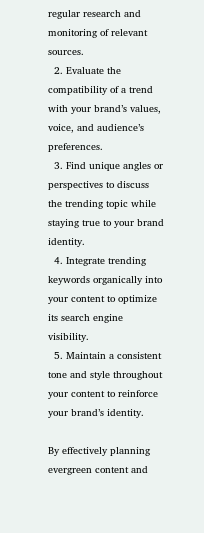regular research and monitoring of relevant sources.
  2. Evaluate the compatibility of a trend with your brand’s values, voice, and audience’s preferences.
  3. Find unique angles or perspectives to discuss the trending topic while staying true to your brand identity.
  4. Integrate trending keywords organically into your content to optimize its search engine visibility.
  5. Maintain a consistent tone and style throughout your content to reinforce your brand’s identity.

By effectively planning evergreen content and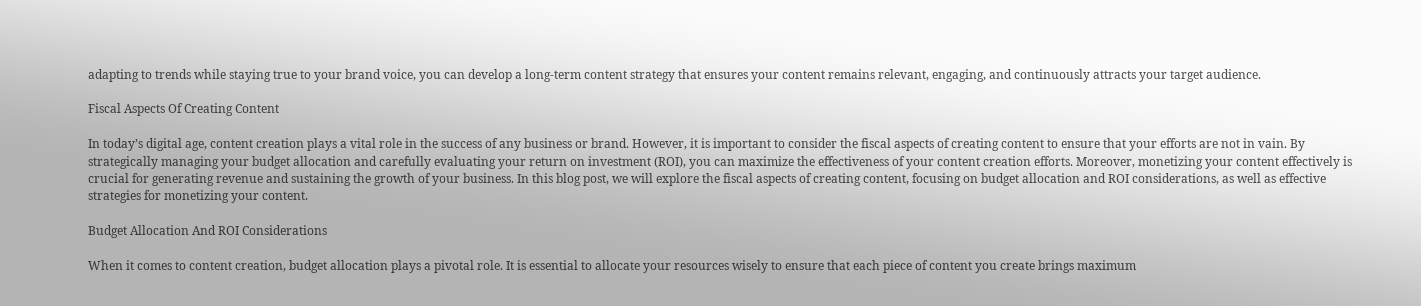adapting to trends while staying true to your brand voice, you can develop a long-term content strategy that ensures your content remains relevant, engaging, and continuously attracts your target audience.

Fiscal Aspects Of Creating Content

In today’s digital age, content creation plays a vital role in the success of any business or brand. However, it is important to consider the fiscal aspects of creating content to ensure that your efforts are not in vain. By strategically managing your budget allocation and carefully evaluating your return on investment (ROI), you can maximize the effectiveness of your content creation efforts. Moreover, monetizing your content effectively is crucial for generating revenue and sustaining the growth of your business. In this blog post, we will explore the fiscal aspects of creating content, focusing on budget allocation and ROI considerations, as well as effective strategies for monetizing your content.

Budget Allocation And ROI Considerations

When it comes to content creation, budget allocation plays a pivotal role. It is essential to allocate your resources wisely to ensure that each piece of content you create brings maximum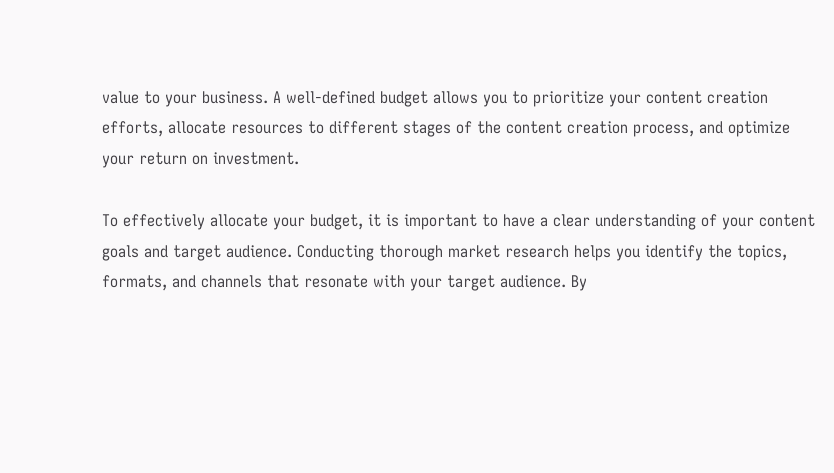value to your business. A well-defined budget allows you to prioritize your content creation efforts, allocate resources to different stages of the content creation process, and optimize your return on investment.

To effectively allocate your budget, it is important to have a clear understanding of your content goals and target audience. Conducting thorough market research helps you identify the topics, formats, and channels that resonate with your target audience. By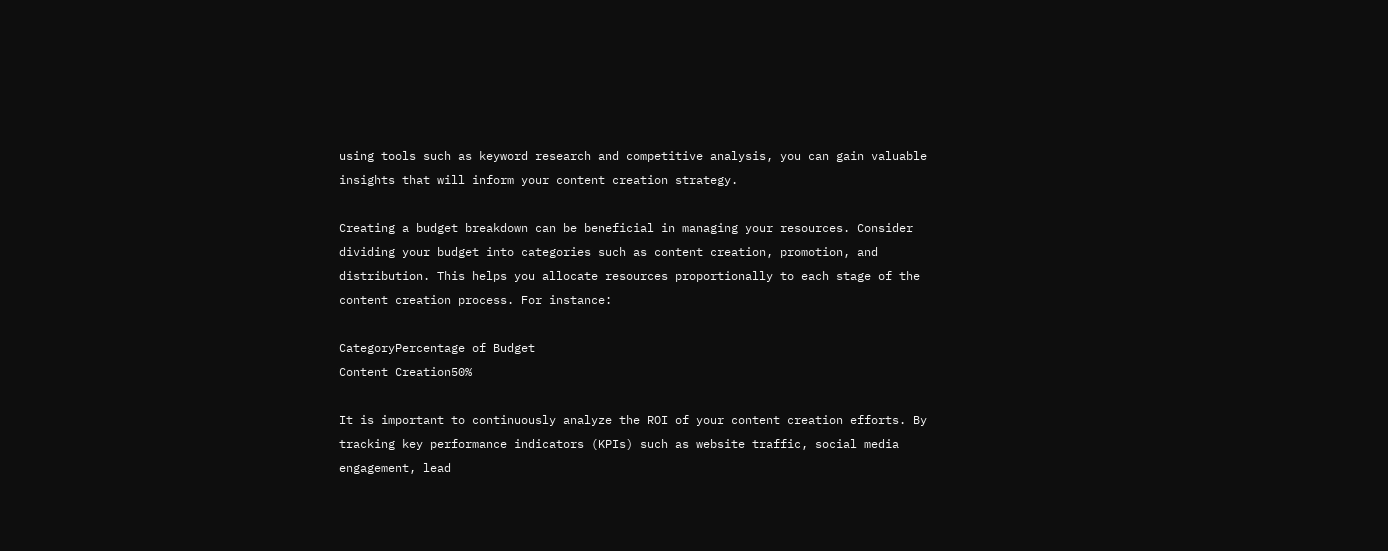using tools such as keyword research and competitive analysis, you can gain valuable insights that will inform your content creation strategy.

Creating a budget breakdown can be beneficial in managing your resources. Consider dividing your budget into categories such as content creation, promotion, and distribution. This helps you allocate resources proportionally to each stage of the content creation process. For instance:

CategoryPercentage of Budget
Content Creation50%

It is important to continuously analyze the ROI of your content creation efforts. By tracking key performance indicators (KPIs) such as website traffic, social media engagement, lead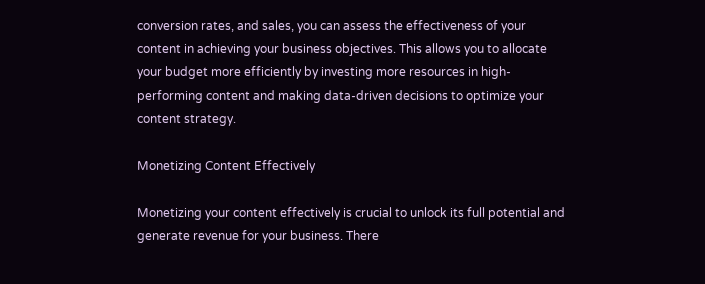conversion rates, and sales, you can assess the effectiveness of your content in achieving your business objectives. This allows you to allocate your budget more efficiently by investing more resources in high-performing content and making data-driven decisions to optimize your content strategy.

Monetizing Content Effectively

Monetizing your content effectively is crucial to unlock its full potential and generate revenue for your business. There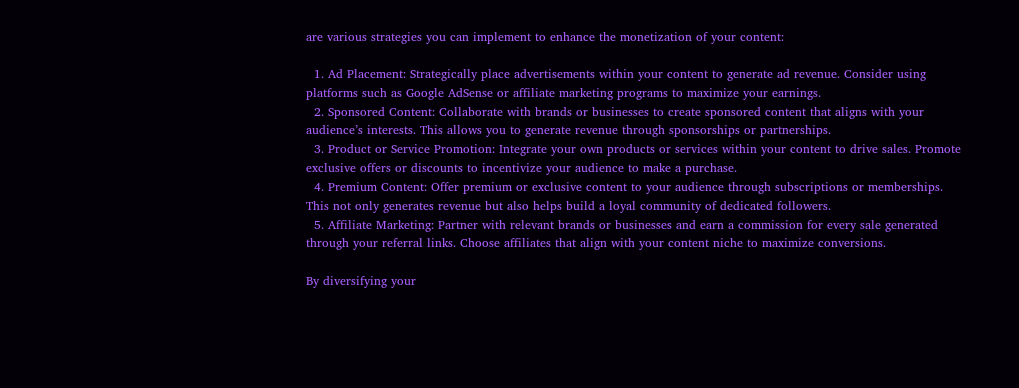are various strategies you can implement to enhance the monetization of your content:

  1. Ad Placement: Strategically place advertisements within your content to generate ad revenue. Consider using platforms such as Google AdSense or affiliate marketing programs to maximize your earnings.
  2. Sponsored Content: Collaborate with brands or businesses to create sponsored content that aligns with your audience’s interests. This allows you to generate revenue through sponsorships or partnerships.
  3. Product or Service Promotion: Integrate your own products or services within your content to drive sales. Promote exclusive offers or discounts to incentivize your audience to make a purchase.
  4. Premium Content: Offer premium or exclusive content to your audience through subscriptions or memberships. This not only generates revenue but also helps build a loyal community of dedicated followers.
  5. Affiliate Marketing: Partner with relevant brands or businesses and earn a commission for every sale generated through your referral links. Choose affiliates that align with your content niche to maximize conversions.

By diversifying your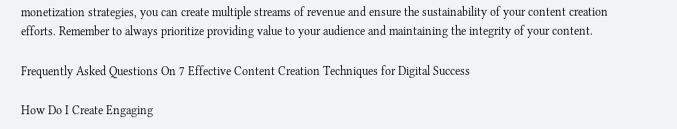monetization strategies, you can create multiple streams of revenue and ensure the sustainability of your content creation efforts. Remember to always prioritize providing value to your audience and maintaining the integrity of your content.

Frequently Asked Questions On 7 Effective Content Creation Techniques for Digital Success

How Do I Create Engaging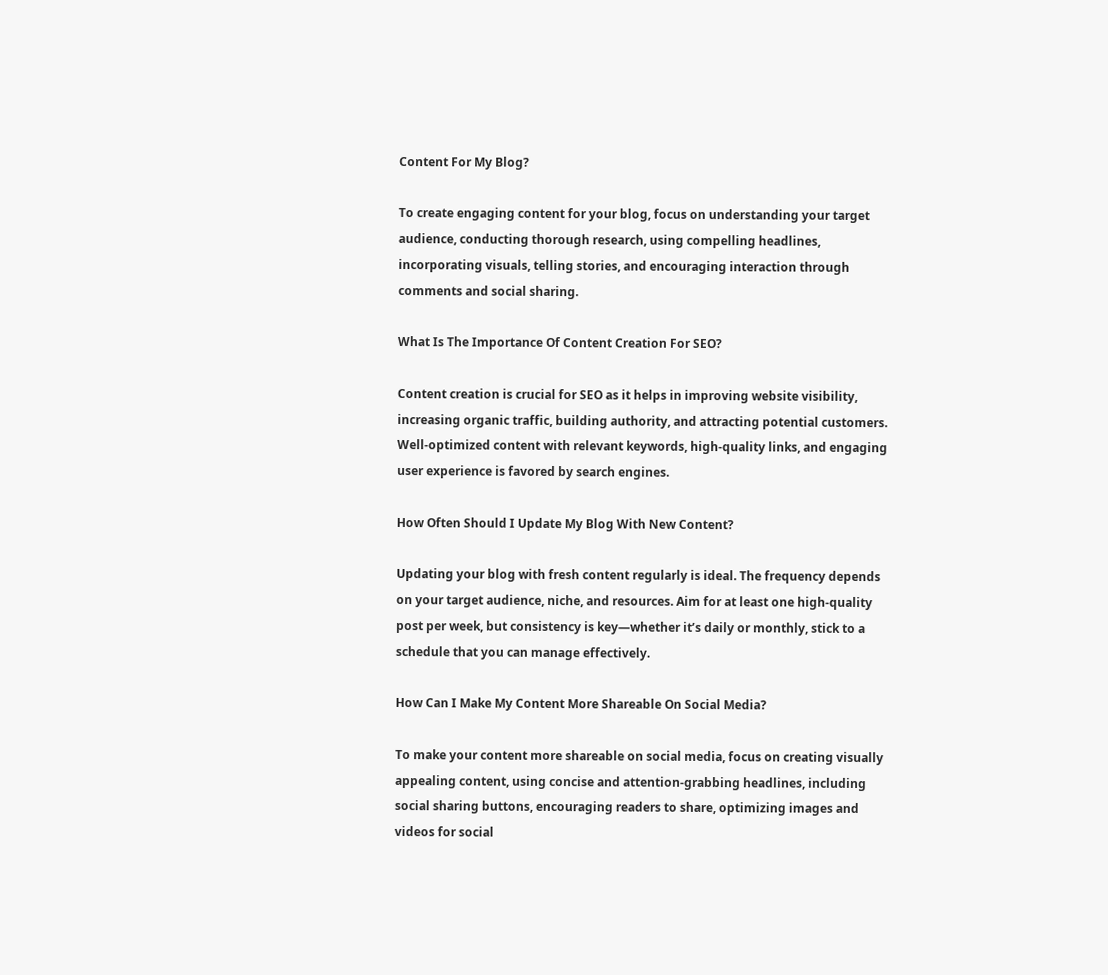Content For My Blog?

To create engaging content for your blog, focus on understanding your target audience, conducting thorough research, using compelling headlines, incorporating visuals, telling stories, and encouraging interaction through comments and social sharing.

What Is The Importance Of Content Creation For SEO?

Content creation is crucial for SEO as it helps in improving website visibility, increasing organic traffic, building authority, and attracting potential customers. Well-optimized content with relevant keywords, high-quality links, and engaging user experience is favored by search engines.

How Often Should I Update My Blog With New Content?

Updating your blog with fresh content regularly is ideal. The frequency depends on your target audience, niche, and resources. Aim for at least one high-quality post per week, but consistency is key—whether it’s daily or monthly, stick to a schedule that you can manage effectively.

How Can I Make My Content More Shareable On Social Media?

To make your content more shareable on social media, focus on creating visually appealing content, using concise and attention-grabbing headlines, including social sharing buttons, encouraging readers to share, optimizing images and videos for social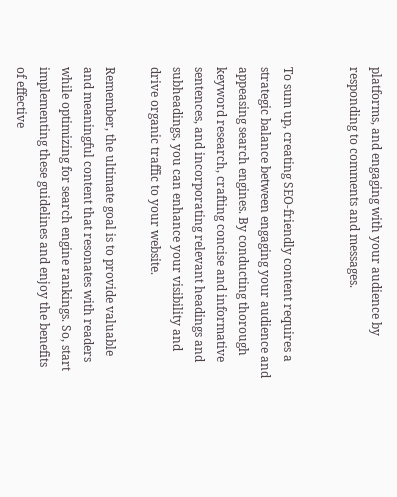platforms, and engaging with your audience by responding to comments and messages.


To sum up, creating SEO-friendly content requires a strategic balance between engaging your audience and appeasing search engines. By conducting thorough keyword research, crafting concise and informative sentences, and incorporating relevant headings and subheadings, you can enhance your visibility and drive organic traffic to your website.

Remember, the ultimate goal is to provide valuable and meaningful content that resonates with readers while optimizing for search engine rankings. So, start implementing these guidelines and enjoy the benefits of effective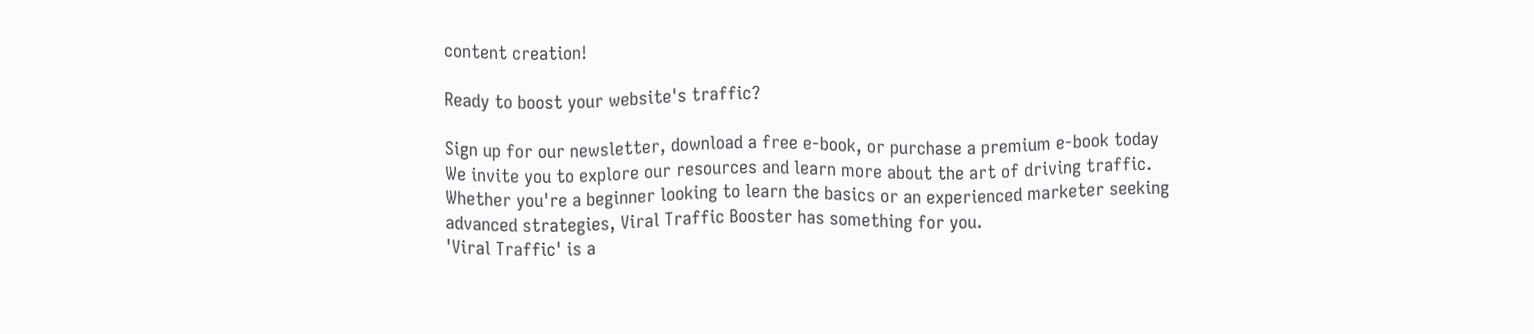content creation!

Ready to boost your website's traffic?

Sign up for our newsletter, download a free e-book, or purchase a premium e-book today
We invite you to explore our resources and learn more about the art of driving traffic. Whether you're a beginner looking to learn the basics or an experienced marketer seeking advanced strategies, Viral Traffic Booster has something for you.
'Viral Traffic' is a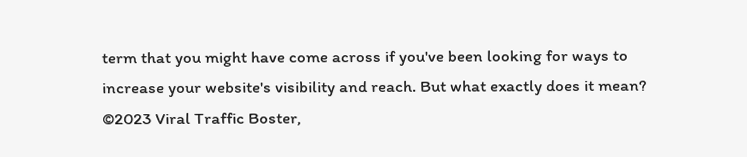term that you might have come across if you've been looking for ways to increase your website's visibility and reach. But what exactly does it mean?
©2023 Viral Traffic Boster,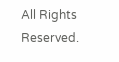All Rights Reserved.